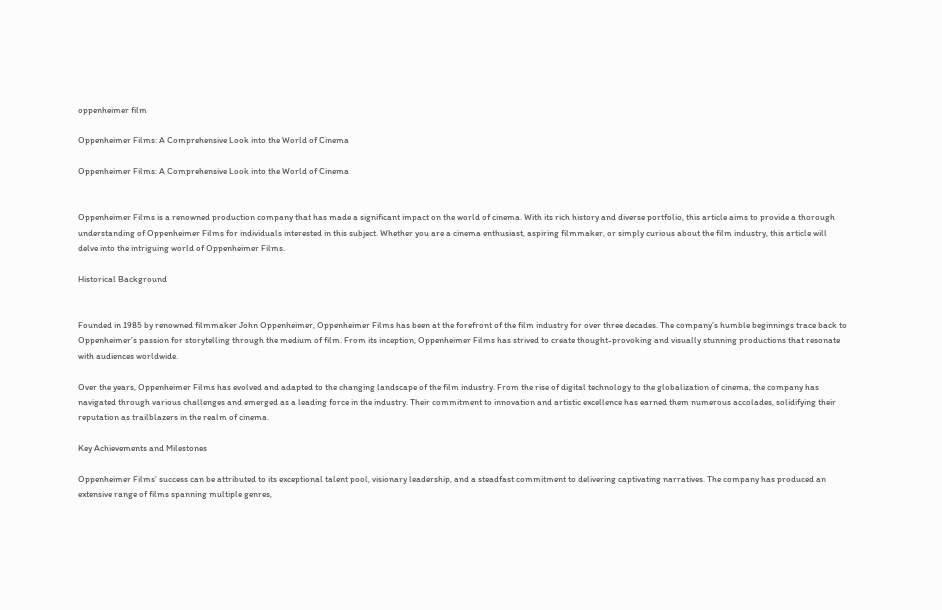oppenheimer film

Oppenheimer Films: A Comprehensive Look into the World of Cinema

Oppenheimer Films: A Comprehensive Look into the World of Cinema


Oppenheimer Films is a renowned production company that has made a significant impact on the world of cinema. With its rich history and diverse portfolio, this article aims to provide a thorough understanding of Oppenheimer Films for individuals interested in this subject. Whether you are a cinema enthusiast, aspiring filmmaker, or simply curious about the film industry, this article will delve into the intriguing world of Oppenheimer Films.

Historical Background


Founded in 1985 by renowned filmmaker John Oppenheimer, Oppenheimer Films has been at the forefront of the film industry for over three decades. The company’s humble beginnings trace back to Oppenheimer’s passion for storytelling through the medium of film. From its inception, Oppenheimer Films has strived to create thought-provoking and visually stunning productions that resonate with audiences worldwide.

Over the years, Oppenheimer Films has evolved and adapted to the changing landscape of the film industry. From the rise of digital technology to the globalization of cinema, the company has navigated through various challenges and emerged as a leading force in the industry. Their commitment to innovation and artistic excellence has earned them numerous accolades, solidifying their reputation as trailblazers in the realm of cinema.

Key Achievements and Milestones

Oppenheimer Films’ success can be attributed to its exceptional talent pool, visionary leadership, and a steadfast commitment to delivering captivating narratives. The company has produced an extensive range of films spanning multiple genres,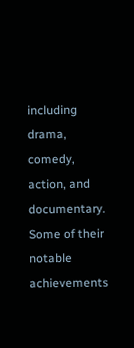including drama, comedy, action, and documentary. Some of their notable achievements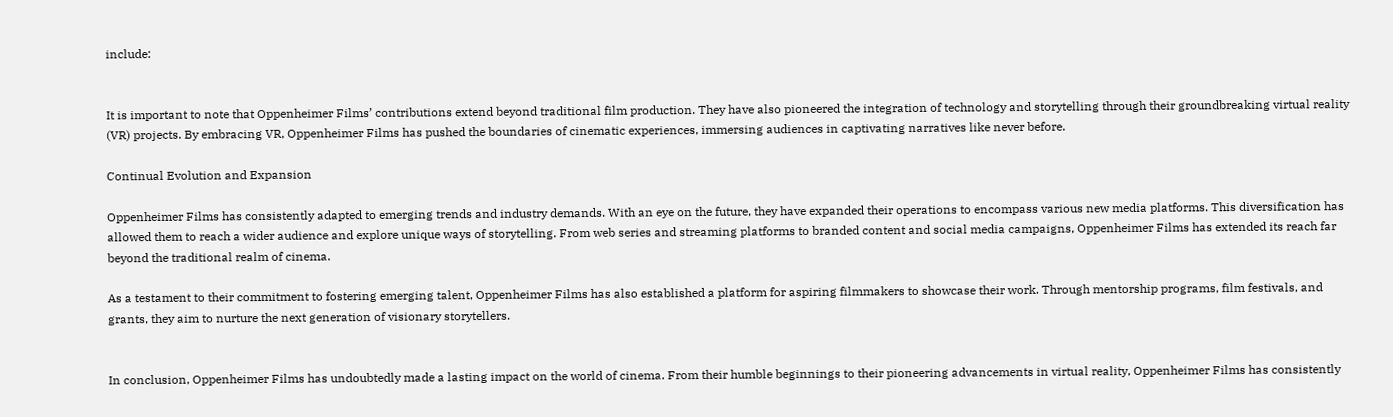include:


It is important to note that Oppenheimer Films’ contributions extend beyond traditional film production. They have also pioneered the integration of technology and storytelling through their groundbreaking virtual reality (VR) projects. By embracing VR, Oppenheimer Films has pushed the boundaries of cinematic experiences, immersing audiences in captivating narratives like never before.

Continual Evolution and Expansion

Oppenheimer Films has consistently adapted to emerging trends and industry demands. With an eye on the future, they have expanded their operations to encompass various new media platforms. This diversification has allowed them to reach a wider audience and explore unique ways of storytelling. From web series and streaming platforms to branded content and social media campaigns, Oppenheimer Films has extended its reach far beyond the traditional realm of cinema.

As a testament to their commitment to fostering emerging talent, Oppenheimer Films has also established a platform for aspiring filmmakers to showcase their work. Through mentorship programs, film festivals, and grants, they aim to nurture the next generation of visionary storytellers.


In conclusion, Oppenheimer Films has undoubtedly made a lasting impact on the world of cinema. From their humble beginnings to their pioneering advancements in virtual reality, Oppenheimer Films has consistently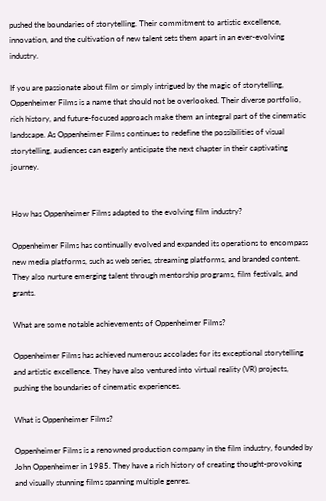pushed the boundaries of storytelling. Their commitment to artistic excellence, innovation, and the cultivation of new talent sets them apart in an ever-evolving industry.

If you are passionate about film or simply intrigued by the magic of storytelling, Oppenheimer Films is a name that should not be overlooked. Their diverse portfolio, rich history, and future-focused approach make them an integral part of the cinematic landscape. As Oppenheimer Films continues to redefine the possibilities of visual storytelling, audiences can eagerly anticipate the next chapter in their captivating journey.


How has Oppenheimer Films adapted to the evolving film industry?

Oppenheimer Films has continually evolved and expanded its operations to encompass new media platforms, such as web series, streaming platforms, and branded content. They also nurture emerging talent through mentorship programs, film festivals, and grants.

What are some notable achievements of Oppenheimer Films?

Oppenheimer Films has achieved numerous accolades for its exceptional storytelling and artistic excellence. They have also ventured into virtual reality (VR) projects, pushing the boundaries of cinematic experiences.

What is Oppenheimer Films?

Oppenheimer Films is a renowned production company in the film industry, founded by John Oppenheimer in 1985. They have a rich history of creating thought-provoking and visually stunning films spanning multiple genres.